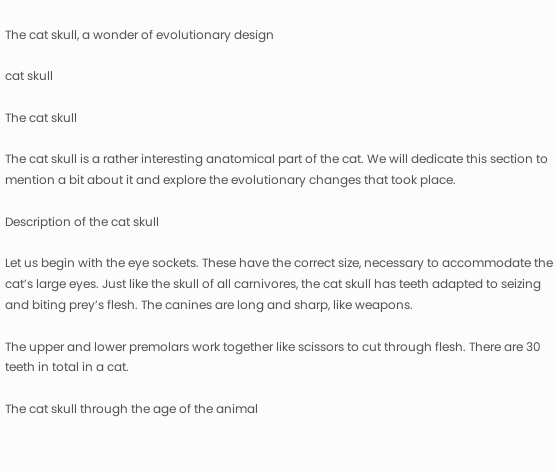The cat skull, a wonder of evolutionary design

cat skull

The cat skull

The cat skull is a rather interesting anatomical part of the cat. We will dedicate this section to mention a bit about it and explore the evolutionary changes that took place.

Description of the cat skull

Let us begin with the eye sockets. These have the correct size, necessary to accommodate the cat’s large eyes. Just like the skull of all carnivores, the cat skull has teeth adapted to seizing and biting prey’s flesh. The canines are long and sharp, like weapons.

The upper and lower premolars work together like scissors to cut through flesh. There are 30 teeth in total in a cat.

The cat skull through the age of the animal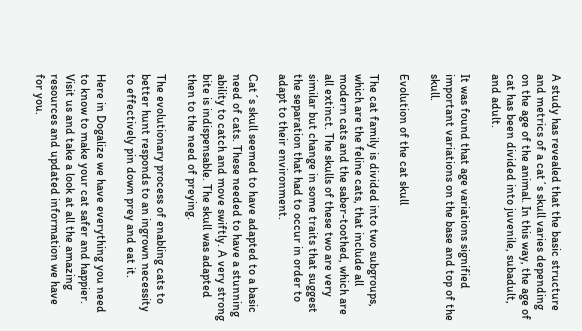A study has revealed that the basic structure and metrics of a cat´s skull varies depending on the age of the animal. In this way, the age of cat has been divided into juvenile, subadult, and adult.

It was found that age variations signified important variations on the base and top of the skull.

Evolution of the cat skull

The cat family is divided into two subgroups, which are the feline cats, that include all modern cats and the saber-toothed, which are all extinct. The skulls of these two are very similar but change in some traits that suggest the separation that had to occur in order to adapt to their environment.

Cat´s skull seemed to have adapted to a basic need of cats. These needed to have a stunning ability to catch and move swiftly. A very strong bite is indispensable. The skull was adapted then to the need of preying.

The evolutionary process of enabling cats to better hunt responds to an ingrown necessity to effectively pin down prey and eat it.

Here in Dogalize we have everything you need to know to make your cat safer and happier. Visit us and take a look at all the amazing resources and updated information we have for you.